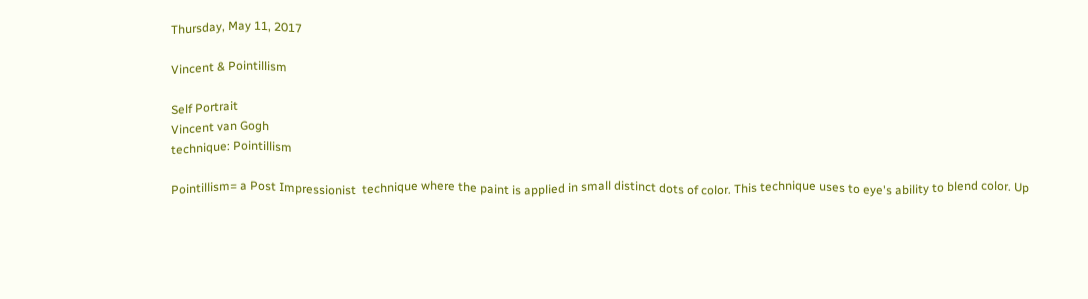Thursday, May 11, 2017

Vincent & Pointillism

Self Portrait
Vincent van Gogh
technique: Pointillism

Pointillism= a Post Impressionist  technique where the paint is applied in small distinct dots of color. This technique uses to eye's ability to blend color. Up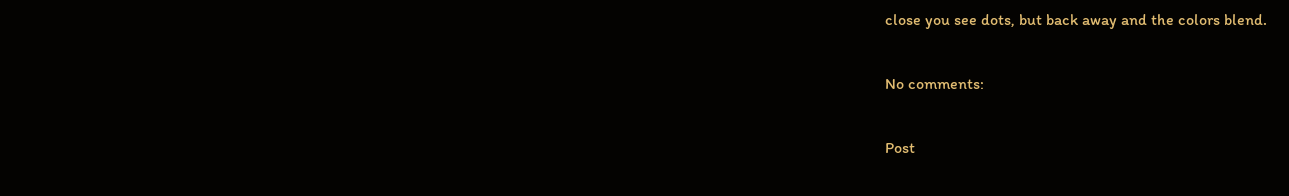close you see dots, but back away and the colors blend.

No comments:

Post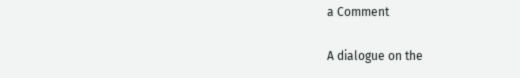a Comment

A dialogue on the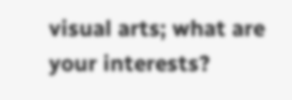visual arts; what are your interests?